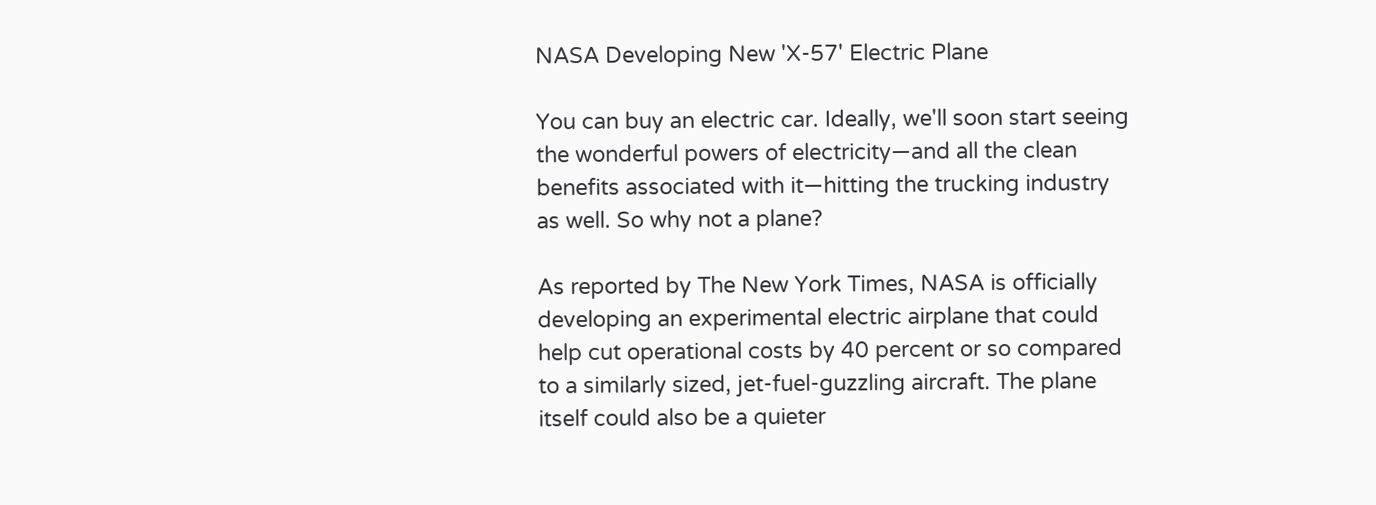NASA Developing New 'X-57' Electric Plane

You can buy an electric car. Ideally, we'll soon start seeing the wonderful powers of electricity—and all the clean benefits associated with it—hitting the trucking industry as well. So why not a plane?

As reported by The New York Times, NASA is officially developing an experimental electric airplane that could help cut operational costs by 40 percent or so compared to a similarly sized, jet-fuel-guzzling aircraft. The plane itself could also be a quieter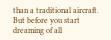than a traditional aircraft. But before you start dreaming of all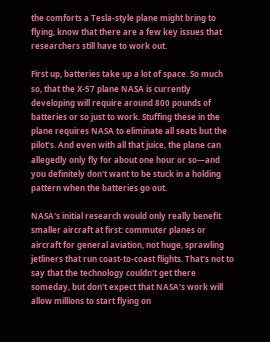the comforts a Tesla-style plane might bring to flying, know that there are a few key issues that researchers still have to work out.

First up, batteries take up a lot of space. So much so, that the X-57 plane NASA is currently developing will require around 800 pounds of batteries or so just to work. Stuffing these in the plane requires NASA to eliminate all seats but the pilot's. And even with all that juice, the plane can allegedly only fly for about one hour or so—and you definitely don't want to be stuck in a holding pattern when the batteries go out.

NASA's initial research would only really benefit smaller aircraft at first: commuter planes or aircraft for general aviation, not huge, sprawling jetliners that run coast-to-coast flights. That's not to say that the technology couldn't get there someday, but don't expect that NASA's work will allow millions to start flying on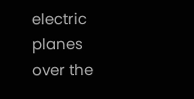electric planes over the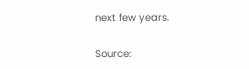next few years.

Source: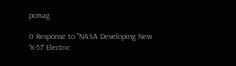pcmag

0 Response to "NASA Developing New 'X-57' Electric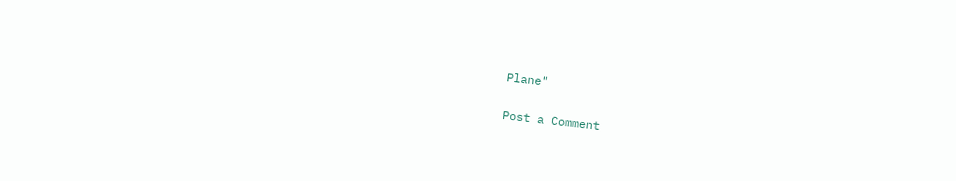Plane"

Post a Comment